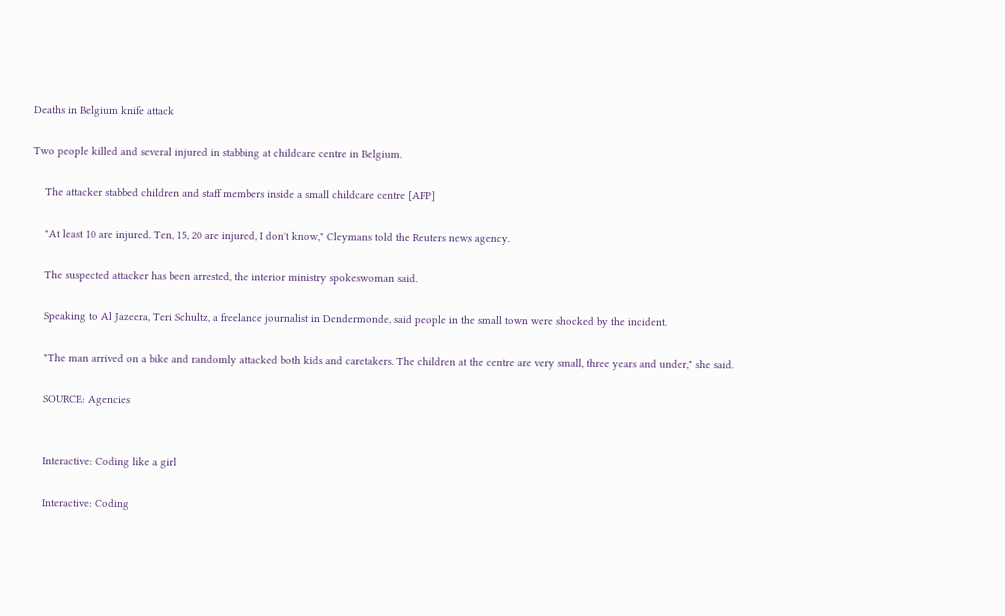Deaths in Belgium knife attack

Two people killed and several injured in stabbing at childcare centre in Belgium.

    The attacker stabbed children and staff members inside a small childcare centre [AFP]

    "At least 10 are injured. Ten, 15, 20 are injured, I don't know," Cleymans told the Reuters news agency.

    The suspected attacker has been arrested, the interior ministry spokeswoman said.

    Speaking to Al Jazeera, Teri Schultz, a freelance journalist in Dendermonde, said people in the small town were shocked by the incident.

    "The man arrived on a bike and randomly attacked both kids and caretakers. The children at the centre are very small, three years and under," she said.

    SOURCE: Agencies


    Interactive: Coding like a girl

    Interactive: Coding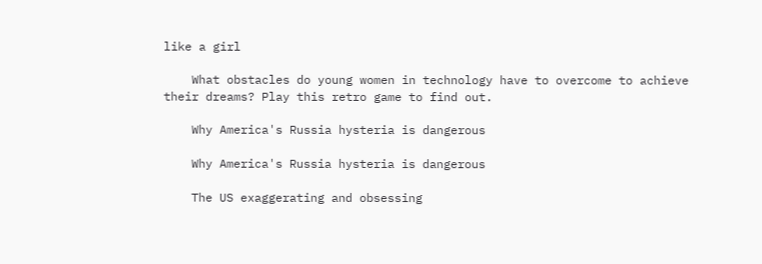like a girl

    What obstacles do young women in technology have to overcome to achieve their dreams? Play this retro game to find out.

    Why America's Russia hysteria is dangerous

    Why America's Russia hysteria is dangerous

    The US exaggerating and obsessing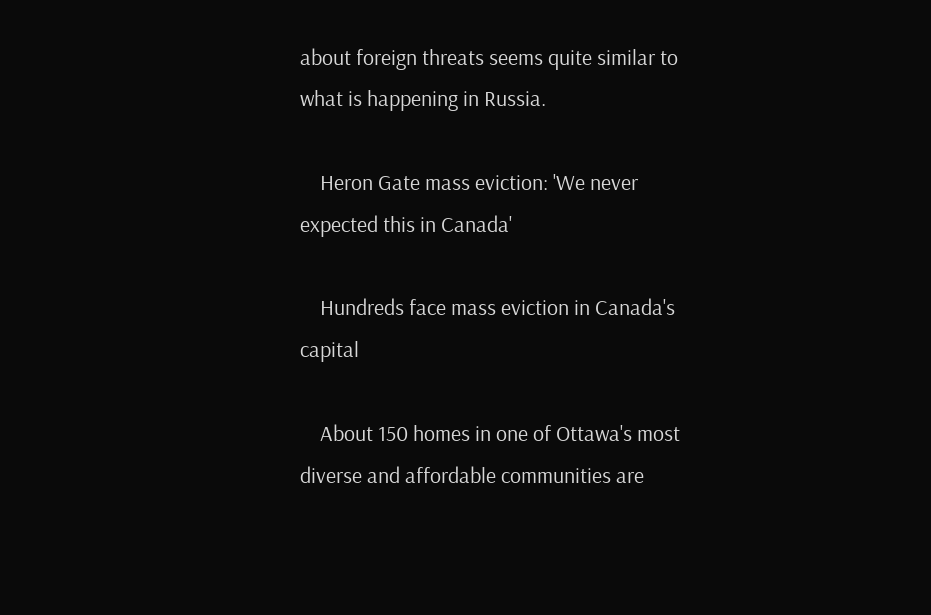about foreign threats seems quite similar to what is happening in Russia.

    Heron Gate mass eviction: 'We never expected this in Canada'

    Hundreds face mass eviction in Canada's capital

    About 150 homes in one of Ottawa's most diverse and affordable communities are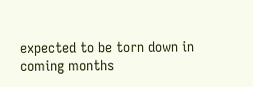expected to be torn down in coming months